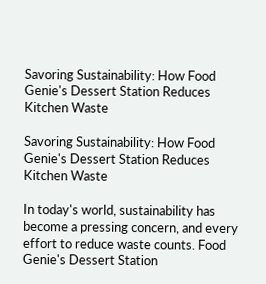Savoring Sustainability: How Food Genie's Dessert Station Reduces Kitchen Waste

Savoring Sustainability: How Food Genie's Dessert Station Reduces Kitchen Waste

In today's world, sustainability has become a pressing concern, and every effort to reduce waste counts. Food Genie's Dessert Station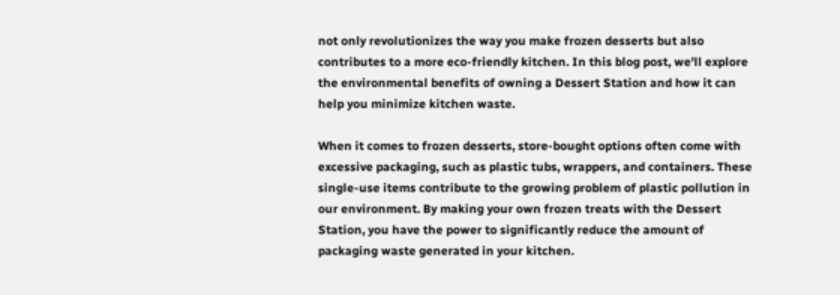not only revolutionizes the way you make frozen desserts but also contributes to a more eco-friendly kitchen. In this blog post, we'll explore the environmental benefits of owning a Dessert Station and how it can help you minimize kitchen waste.

When it comes to frozen desserts, store-bought options often come with excessive packaging, such as plastic tubs, wrappers, and containers. These single-use items contribute to the growing problem of plastic pollution in our environment. By making your own frozen treats with the Dessert Station, you have the power to significantly reduce the amount of packaging waste generated in your kitchen.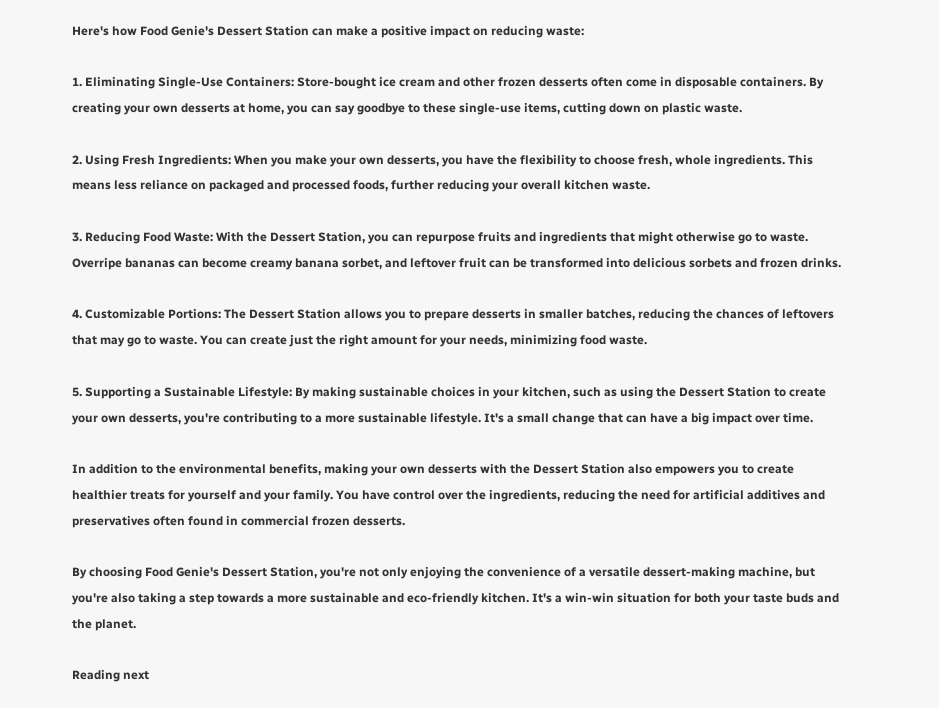Here's how Food Genie's Dessert Station can make a positive impact on reducing waste:

1. Eliminating Single-Use Containers: Store-bought ice cream and other frozen desserts often come in disposable containers. By creating your own desserts at home, you can say goodbye to these single-use items, cutting down on plastic waste.

2. Using Fresh Ingredients: When you make your own desserts, you have the flexibility to choose fresh, whole ingredients. This means less reliance on packaged and processed foods, further reducing your overall kitchen waste.

3. Reducing Food Waste: With the Dessert Station, you can repurpose fruits and ingredients that might otherwise go to waste. Overripe bananas can become creamy banana sorbet, and leftover fruit can be transformed into delicious sorbets and frozen drinks.

4. Customizable Portions: The Dessert Station allows you to prepare desserts in smaller batches, reducing the chances of leftovers that may go to waste. You can create just the right amount for your needs, minimizing food waste.

5. Supporting a Sustainable Lifestyle: By making sustainable choices in your kitchen, such as using the Dessert Station to create your own desserts, you're contributing to a more sustainable lifestyle. It's a small change that can have a big impact over time.

In addition to the environmental benefits, making your own desserts with the Dessert Station also empowers you to create healthier treats for yourself and your family. You have control over the ingredients, reducing the need for artificial additives and preservatives often found in commercial frozen desserts.

By choosing Food Genie's Dessert Station, you're not only enjoying the convenience of a versatile dessert-making machine, but you're also taking a step towards a more sustainable and eco-friendly kitchen. It's a win-win situation for both your taste buds and the planet.

Reading next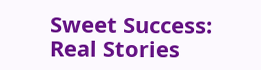Sweet Success: Real Stories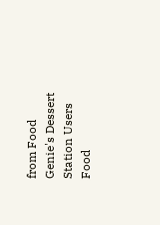from Food Genie's Dessert Station Users
Food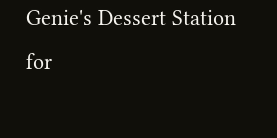Genie's Dessert Station for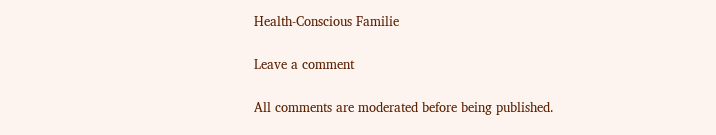Health-Conscious Familie

Leave a comment

All comments are moderated before being published.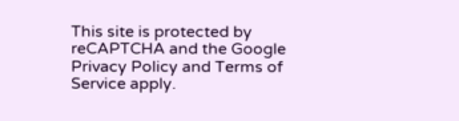This site is protected by reCAPTCHA and the Google Privacy Policy and Terms of Service apply.